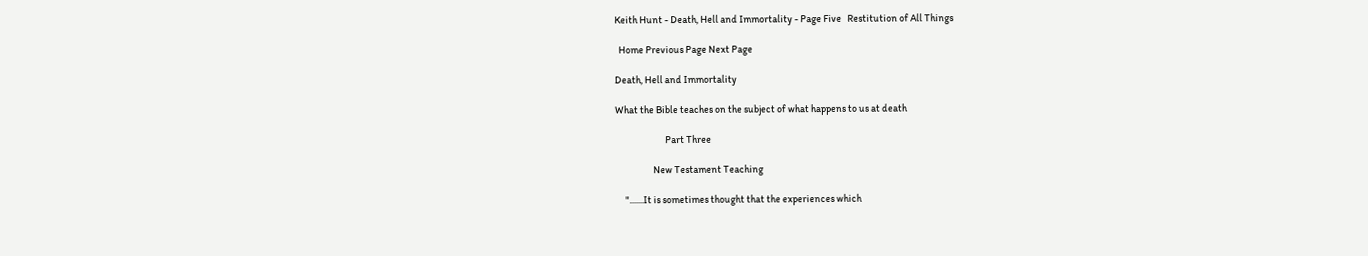Keith Hunt - Death, Hell and Immortality - Page Five   Restitution of All Things

  Home Previous Page Next Page

Death, Hell and Immortality

What the Bible teaches on the subject of what happens to us at death

                         Part Three

                   New Testament Teaching

     ".......It is sometimes thought that the experiences which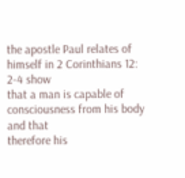the apostle Paul relates of himself in 2 Corinthians 12: 2-4 show
that a man is capable of consciousness from his body and that
therefore his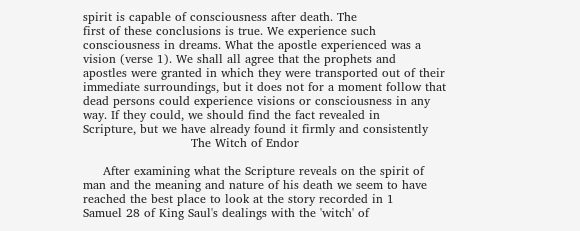spirit is capable of consciousness after death. The
first of these conclusions is true. We experience such
consciousness in dreams. What the apostle experienced was a
vision (verse 1). We shall all agree that the prophets and
apostles were granted in which they were transported out of their
immediate surroundings, but it does not for a moment follow that
dead persons could experience visions or consciousness in any
way. If they could, we should find the fact revealed in
Scripture, but we have already found it firmly and consistently
                           The Witch of Endor

     After examining what the Scripture reveals on the spirit of
man and the meaning and nature of his death we seem to have
reached the best place to look at the story recorded in 1
Samuel 28 of King Saul's dealings with the 'witch' of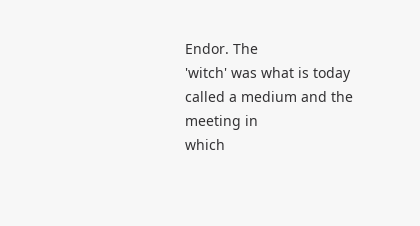Endor. The
'witch' was what is today called a medium and the meeting in
which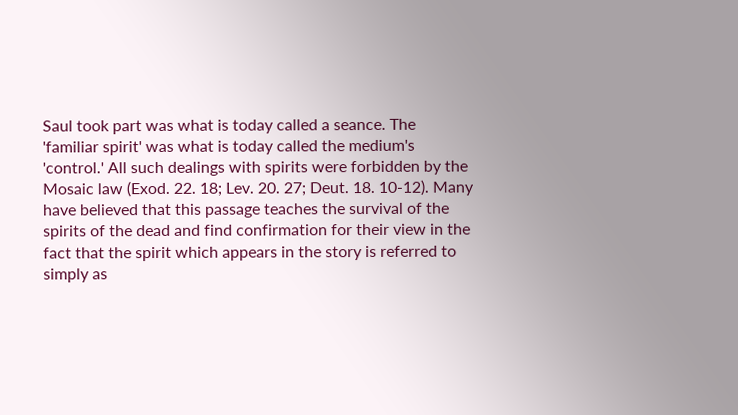Saul took part was what is today called a seance. The
'familiar spirit' was what is today called the medium's
'control.' All such dealings with spirits were forbidden by the
Mosaic law (Exod. 22. 18; Lev. 20. 27; Deut. 18. 10-12). Many
have believed that this passage teaches the survival of the
spirits of the dead and find confirmation for their view in the
fact that the spirit which appears in the story is referred to
simply as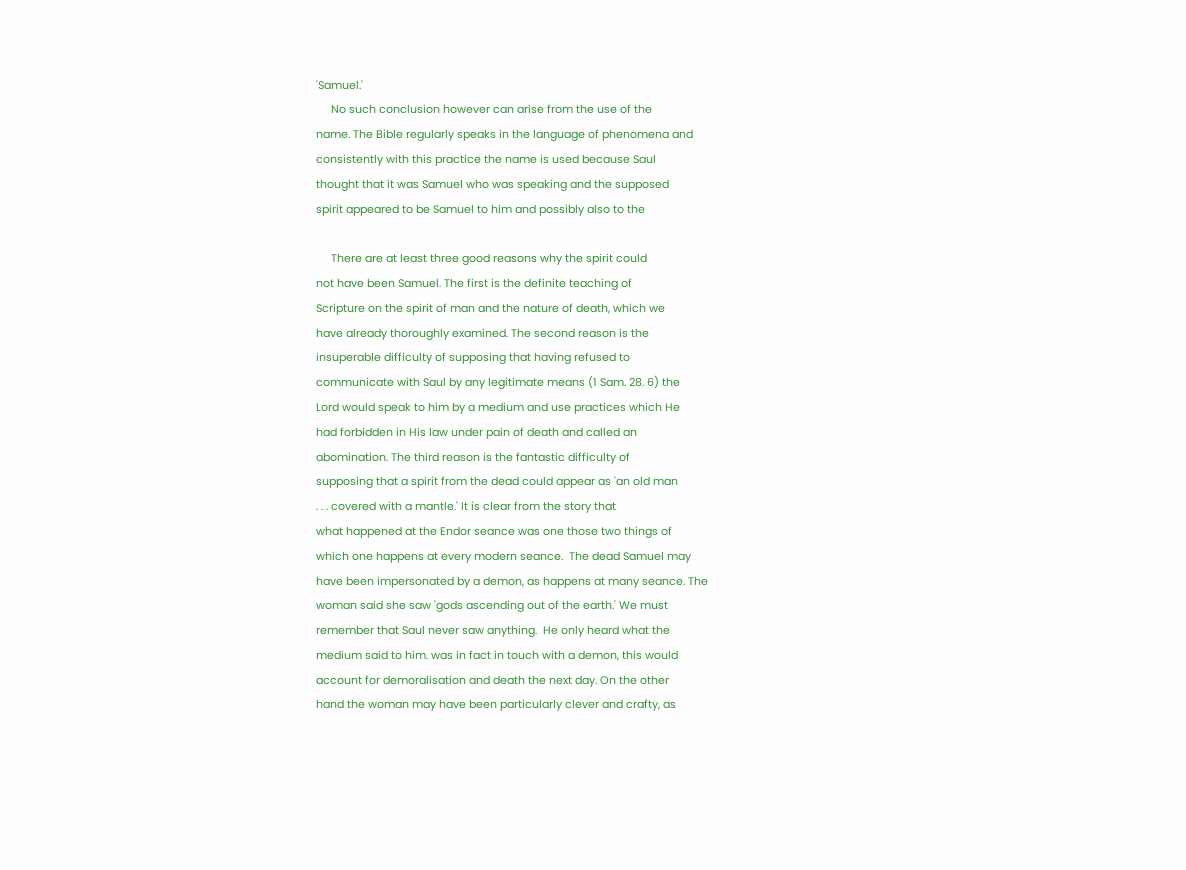'Samuel.'
     No such conclusion however can arise from the use of the
name. The Bible regularly speaks in the language of phenomena and
consistently with this practice the name is used because Saul
thought that it was Samuel who was speaking and the supposed
spirit appeared to be Samuel to him and possibly also to the

     There are at least three good reasons why the spirit could
not have been Samuel. The first is the definite teaching of
Scripture on the spirit of man and the nature of death, which we
have already thoroughly examined. The second reason is the
insuperable difficulty of supposing that having refused to
communicate with Saul by any legitimate means (1 Sam. 28. 6) the
Lord would speak to him by a medium and use practices which He
had forbidden in His law under pain of death and called an
abomination. The third reason is the fantastic difficulty of
supposing that a spirit from the dead could appear as 'an old man
. . . covered with a mantle.' It is clear from the story that
what happened at the Endor seance was one those two things of
which one happens at every modern seance.  The dead Samuel may
have been impersonated by a demon, as happens at many seance. The
woman said she saw 'gods ascending out of the earth.' We must
remember that Saul never saw anything.  He only heard what the
medium said to him. was in fact in touch with a demon, this would
account for demoralisation and death the next day. On the other
hand the woman may have been particularly clever and crafty, as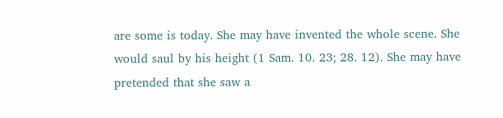are some is today. She may have invented the whole scene. She
would saul by his height (1 Sam. 10. 23; 28. 12). She may have
pretended that she saw a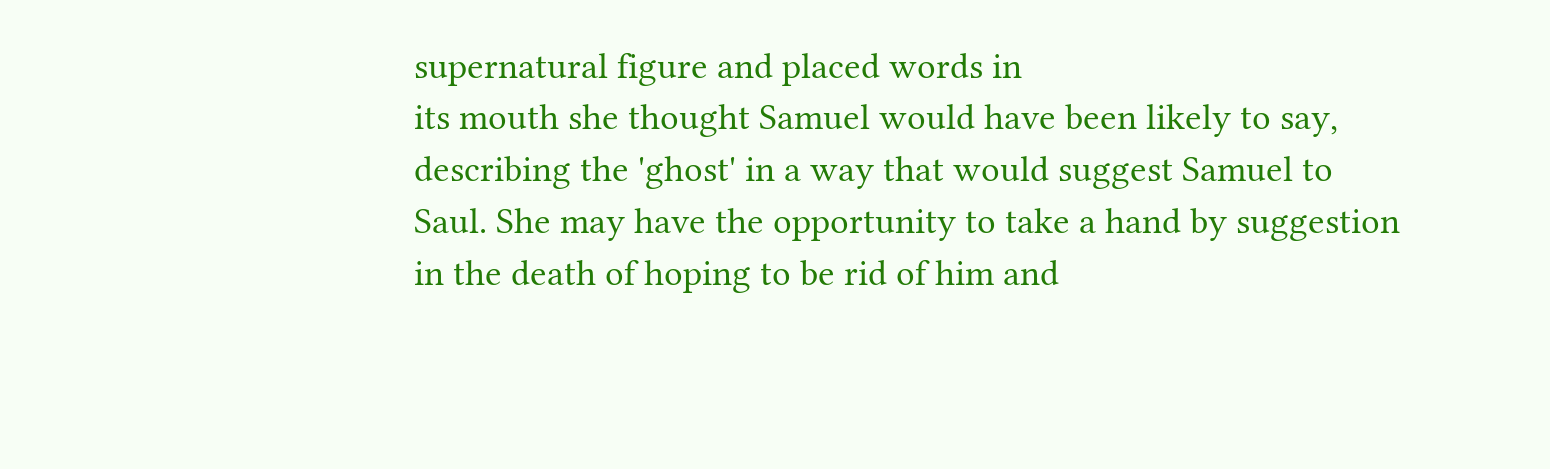supernatural figure and placed words in
its mouth she thought Samuel would have been likely to say,
describing the 'ghost' in a way that would suggest Samuel to
Saul. She may have the opportunity to take a hand by suggestion
in the death of hoping to be rid of him and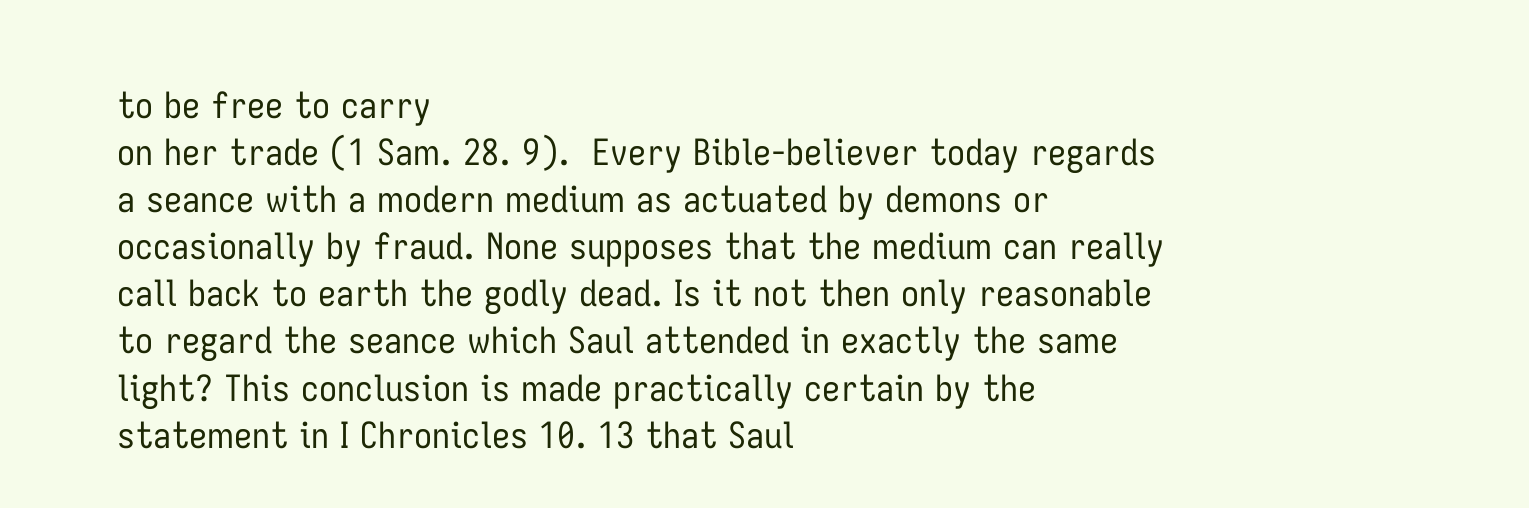to be free to carry
on her trade (1 Sam. 28. 9).  Every Bible-believer today regards
a seance with a modern medium as actuated by demons or
occasionally by fraud. None supposes that the medium can really
call back to earth the godly dead. Is it not then only reasonable
to regard the seance which Saul attended in exactly the same
light? This conclusion is made practically certain by the
statement in I Chronicles 10. 13 that Saul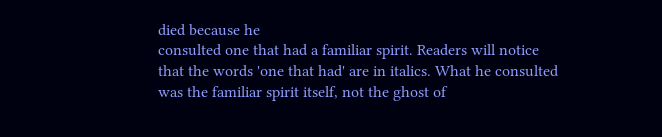died because he
consulted one that had a familiar spirit. Readers will notice
that the words 'one that had' are in italics. What he consulted
was the familiar spirit itself, not the ghost of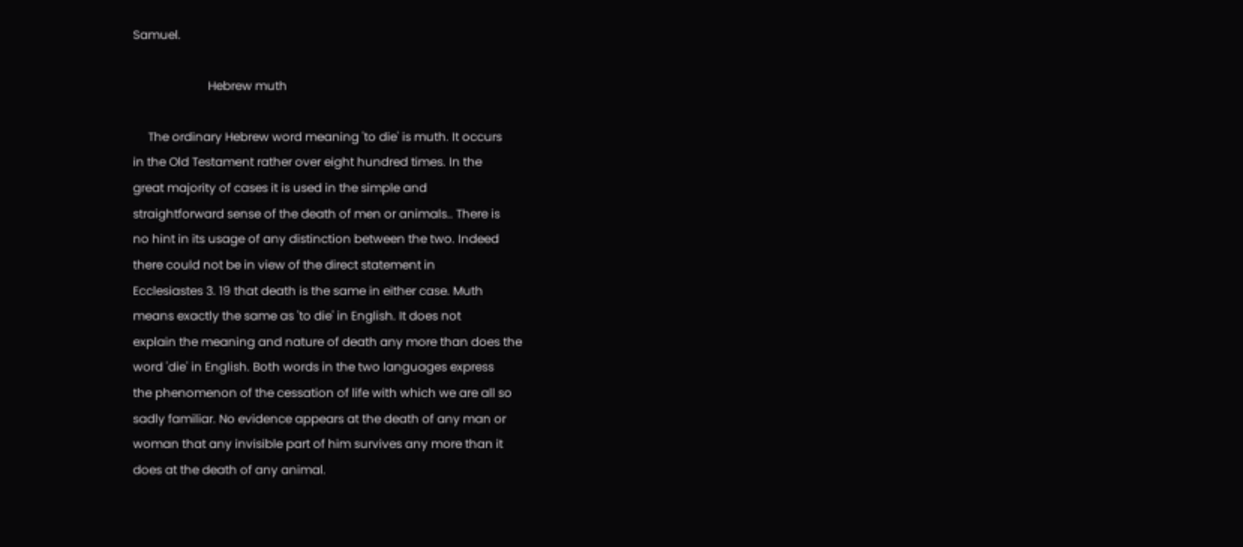Samuel.

                         Hebrew muth

     The ordinary Hebrew word meaning 'to die' is muth. It occurs
in the Old Testament rather over eight hundred times. In the
great majority of cases it is used in the simple and
straightforward sense of the death of men or animals.. There is
no hint in its usage of any distinction between the two. Indeed
there could not be in view of the direct statement in
Ecclesiastes 3. 19 that death is the same in either case. Muth
means exactly the same as 'to die' in English. It does not
explain the meaning and nature of death any more than does the
word 'die' in English. Both words in the two languages express
the phenomenon of the cessation of life with which we are all so
sadly familiar. No evidence appears at the death of any man or
woman that any invisible part of him survives any more than it
does at the death of any animal.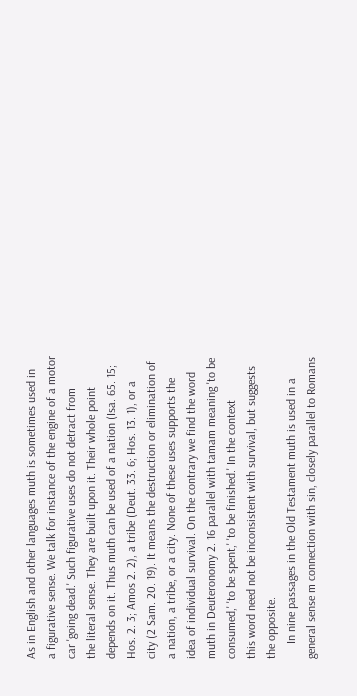As in English and other languages muth is sometimes used in
a figurative sense. We talk for instance of the engine of a motor
car 'going dead.' Such figurative uses do not detract from
the literal sense. They are built upon it. Their whole point
depends on it. Thus muth can be used of a nation (Isa. 65. 15;
Hos. 2. 3; Amos 2. 2), a tribe (Deut. 33. 6; Hos. 13. 1), or a
city (2 Sam. 20. 19). It means the destruction or elimination of
a nation, a tribe, or a city. None of these uses supports the
idea of individual survival. On the contrary we find the word
muth in Deuteronomy 2. 16 parallel with tamam meaning 'to be
consumed,' 'to be spent,' 'to be finished.' In the context
this word need not be inconsistent with survival, but suggests
the opposite.
     In nine passages in the Old Testament muth is used in a
general sense m connection with sin, closely parallel to Romans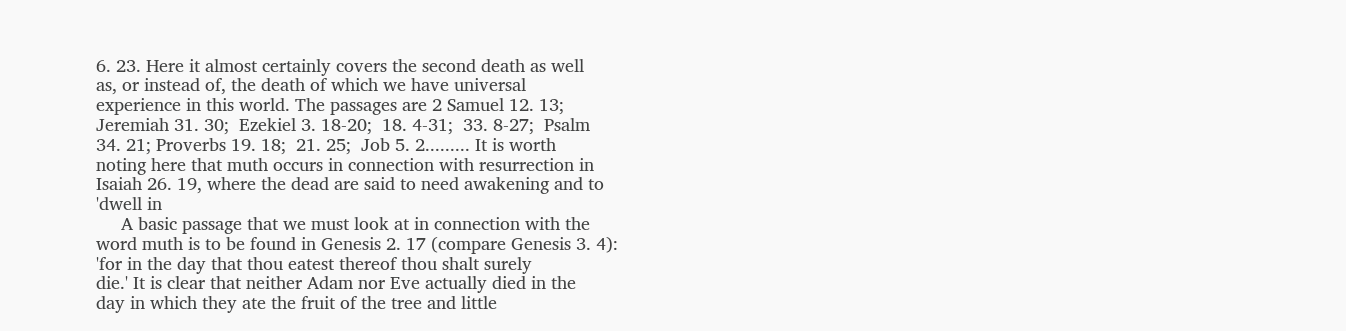6. 23. Here it almost certainly covers the second death as well
as, or instead of, the death of which we have universal
experience in this world. The passages are 2 Samuel 12. 13;
Jeremiah 31. 30;  Ezekiel 3. 18-20;  18. 4-31;  33. 8-27;  Psalm
34. 21; Proverbs 19. 18;  21. 25;  Job 5. 2......... It is worth
noting here that muth occurs in connection with resurrection in
Isaiah 26. 19, where the dead are said to need awakening and to
'dwell in
     A basic passage that we must look at in connection with the
word muth is to be found in Genesis 2. 17 (compare Genesis 3. 4):
'for in the day that thou eatest thereof thou shalt surely
die.' It is clear that neither Adam nor Eve actually died in the
day in which they ate the fruit of the tree and little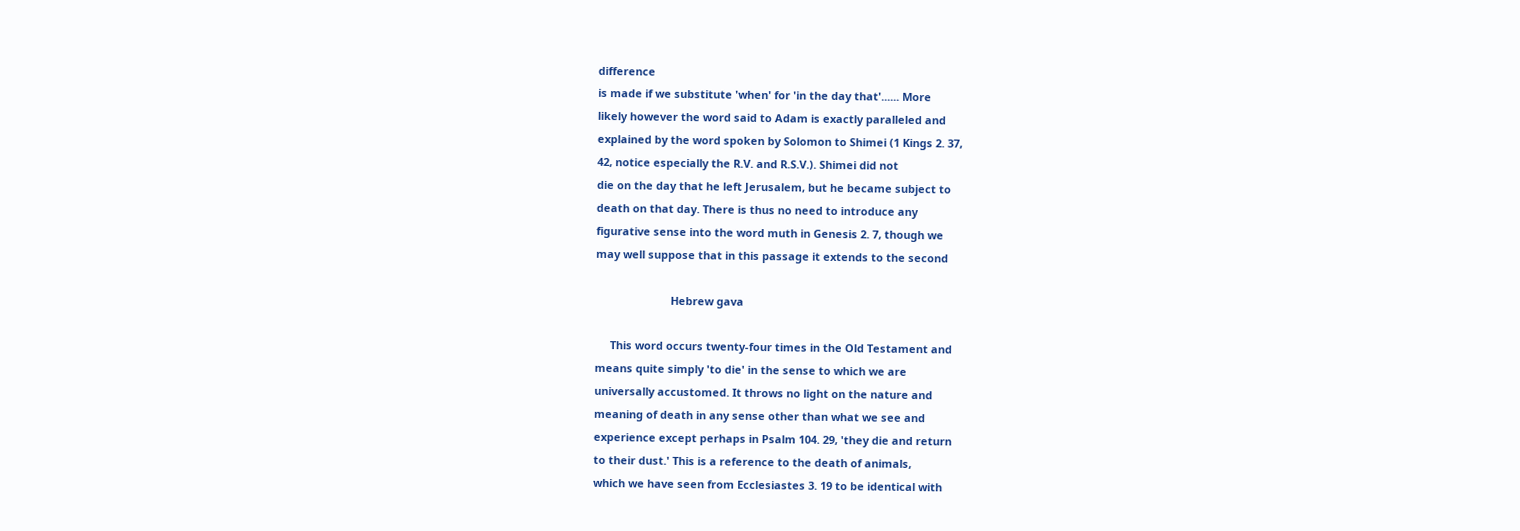difference
is made if we substitute 'when' for 'in the day that'...... More
likely however the word said to Adam is exactly paralleled and
explained by the word spoken by Solomon to Shimei (1 Kings 2. 37,
42, notice especially the R.V. and R.S.V.). Shimei did not
die on the day that he left Jerusalem, but he became subject to
death on that day. There is thus no need to introduce any
figurative sense into the word muth in Genesis 2. 7, though we
may well suppose that in this passage it extends to the second

                         Hebrew gava

     This word occurs twenty-four times in the Old Testament and
means quite simply 'to die' in the sense to which we are
universally accustomed. It throws no light on the nature and
meaning of death in any sense other than what we see and
experience except perhaps in Psalm 104. 29, 'they die and return
to their dust.' This is a reference to the death of animals,
which we have seen from Ecclesiastes 3. 19 to be identical with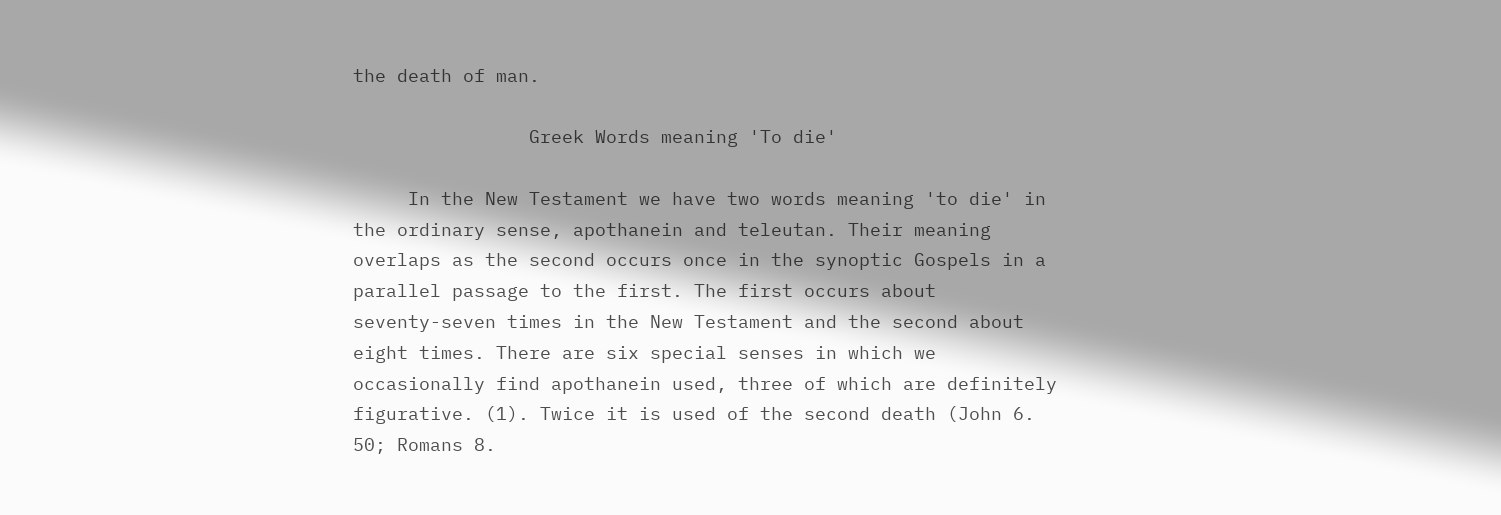the death of man.

                Greek Words meaning 'To die'

     In the New Testament we have two words meaning 'to die' in
the ordinary sense, apothanein and teleutan. Their meaning
overlaps as the second occurs once in the synoptic Gospels in a
parallel passage to the first. The first occurs about
seventy-seven times in the New Testament and the second about
eight times. There are six special senses in which we
occasionally find apothanein used, three of which are definitely
figurative. (1). Twice it is used of the second death (John 6.
50; Romans 8.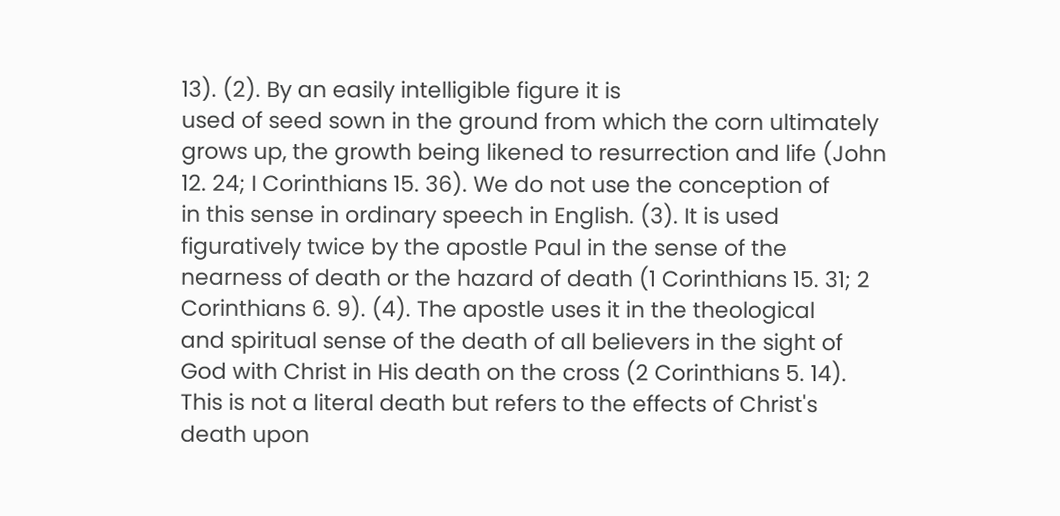13). (2). By an easily intelligible figure it is
used of seed sown in the ground from which the corn ultimately
grows up, the growth being likened to resurrection and life (John
12. 24; I Corinthians 15. 36). We do not use the conception of
in this sense in ordinary speech in English. (3). It is used
figuratively twice by the apostle Paul in the sense of the
nearness of death or the hazard of death (1 Corinthians 15. 31; 2
Corinthians 6. 9). (4). The apostle uses it in the theological
and spiritual sense of the death of all believers in the sight of
God with Christ in His death on the cross (2 Corinthians 5. 14).
This is not a literal death but refers to the effects of Christ's
death upon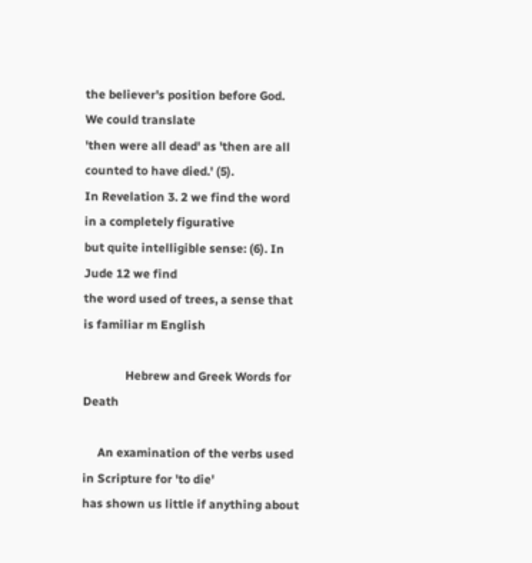the believer's position before God. We could translate
'then were all dead' as 'then are all counted to have died.' (5).
In Revelation 3. 2 we find the word in a completely figurative
but quite intelligible sense: (6). In Jude 12 we find
the word used of trees, a sense that is familiar m English

              Hebrew and Greek Words for Death

     An examination of the verbs used in Scripture for 'to die'
has shown us little if anything about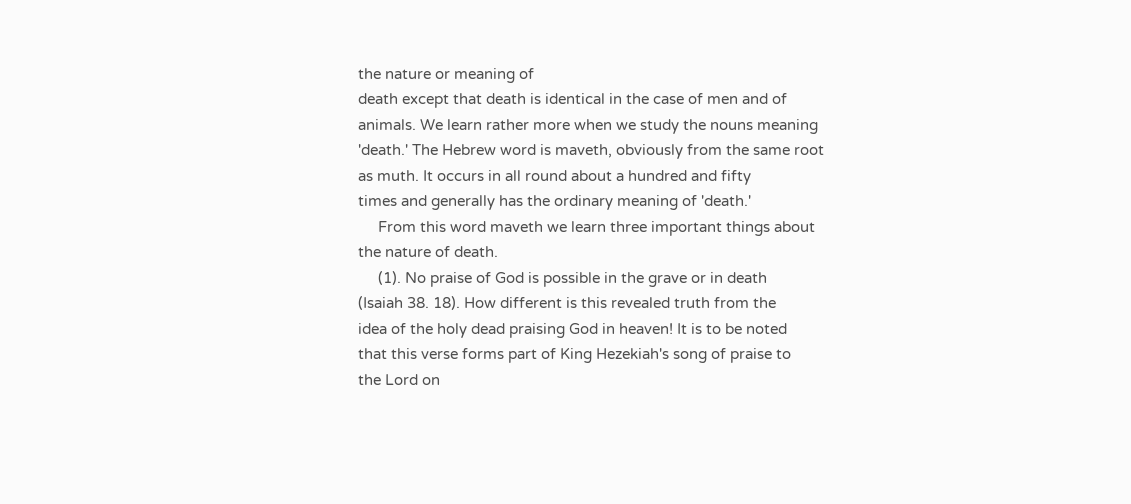the nature or meaning of
death except that death is identical in the case of men and of
animals. We learn rather more when we study the nouns meaning
'death.' The Hebrew word is maveth, obviously from the same root
as muth. It occurs in all round about a hundred and fifty
times and generally has the ordinary meaning of 'death.'
     From this word maveth we learn three important things about
the nature of death.
     (1). No praise of God is possible in the grave or in death
(Isaiah 38. 18). How different is this revealed truth from the
idea of the holy dead praising God in heaven! It is to be noted
that this verse forms part of King Hezekiah's song of praise to
the Lord on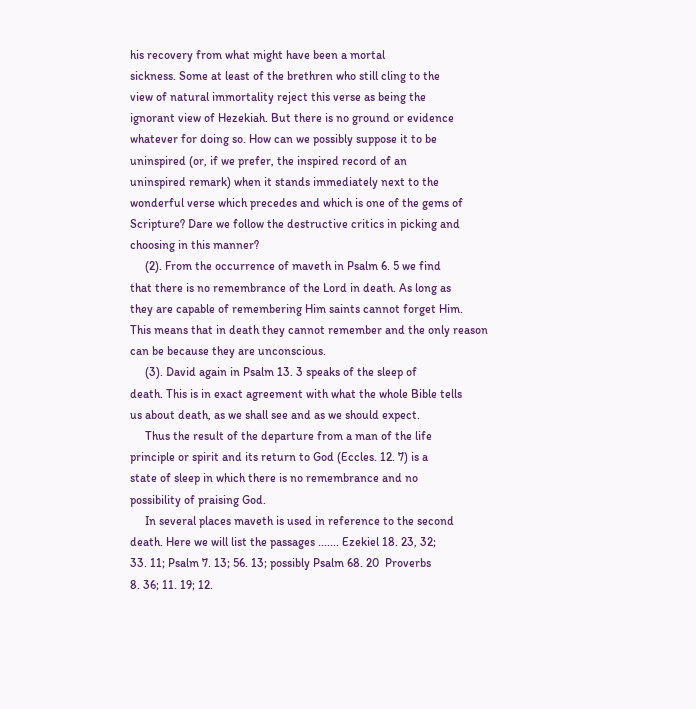his recovery from what might have been a mortal
sickness. Some at least of the brethren who still cling to the
view of natural immortality reject this verse as being the
ignorant view of Hezekiah. But there is no ground or evidence
whatever for doing so. How can we possibly suppose it to be
uninspired (or, if we prefer, the inspired record of an
uninspired remark) when it stands immediately next to the
wonderful verse which precedes and which is one of the gems of
Scripture? Dare we follow the destructive critics in picking and
choosing in this manner?
     (2). From the occurrence of maveth in Psalm 6. 5 we find
that there is no remembrance of the Lord in death. As long as
they are capable of remembering Him saints cannot forget Him.
This means that in death they cannot remember and the only reason
can be because they are unconscious.
     (3). David again in Psalm 13. 3 speaks of the sleep of
death. This is in exact agreement with what the whole Bible tells
us about death, as we shall see and as we should expect.
     Thus the result of the departure from a man of the life
principle or spirit and its return to God (Eccles. 12. 7) is a
state of sleep in which there is no remembrance and no
possibility of praising God.
     In several places maveth is used in reference to the second
death. Here we will list the passages ....... Ezekiel 18. 23, 32;
33. 11; Psalm 7. 13; 56. 13; possibly Psalm 68. 20  Proverbs
8. 36; 11. 19; 12.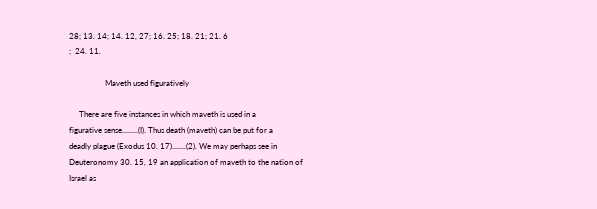28; 13. 14; 14. 12, 27; 16. 25; 18. 21; 21. 6
;  24. 11.

                  Maveth used figuratively

     There are five instances in which maveth is used in a
figurative sense........(I). Thus death (maveth) can be put for a
deadly plague (Exodus 10. 17).......(2). We may perhaps see in
Deuteronomy 30. 15, 19 an application of maveth to the nation of
Israel as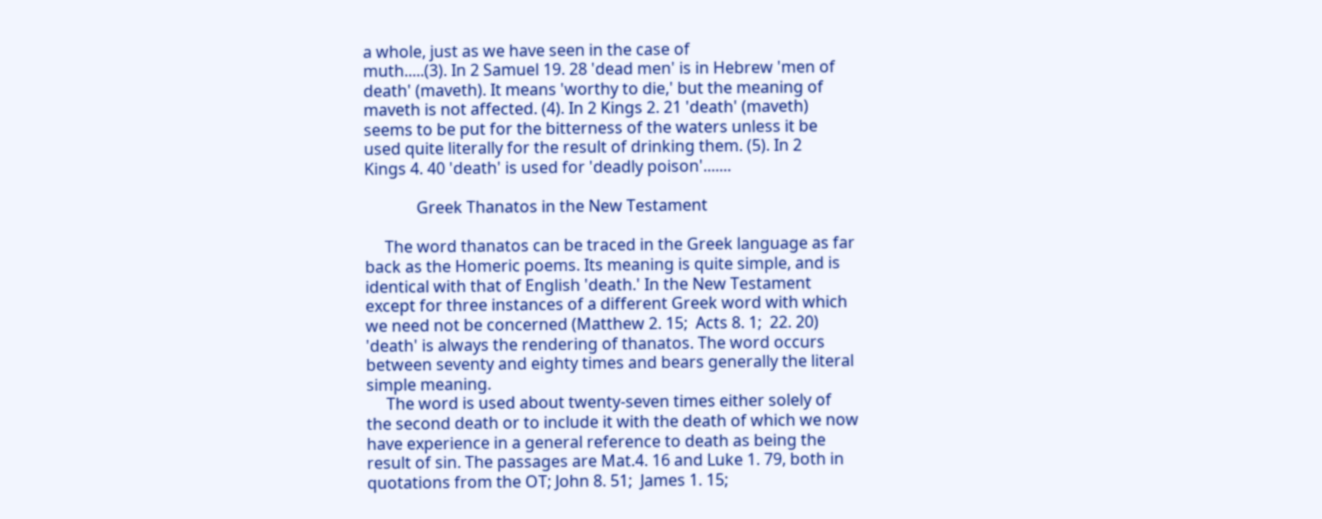a whole, just as we have seen in the case of
muth.....(3). In 2 Samuel 19. 28 'dead men' is in Hebrew 'men of
death' (maveth). It means 'worthy to die,' but the meaning of
maveth is not affected. (4). In 2 Kings 2. 21 'death' (maveth)
seems to be put for the bitterness of the waters unless it be
used quite literally for the result of drinking them. (5). In 2
Kings 4. 40 'death' is used for 'deadly poison'.......

             Greek Thanatos in the New Testament

     The word thanatos can be traced in the Greek language as far
back as the Homeric poems. Its meaning is quite simple, and is
identical with that of English 'death.' In the New Testament
except for three instances of a different Greek word with which
we need not be concerned (Matthew 2. 15;  Acts 8. 1;  22. 20)
'death' is always the rendering of thanatos. The word occurs
between seventy and eighty times and bears generally the literal
simple meaning.
     The word is used about twenty-seven times either solely of
the second death or to include it with the death of which we now
have experience in a general reference to death as being the
result of sin. The passages are Mat.4. 16 and Luke 1. 79, both in
quotations from the OT; John 8. 51;  James 1. 15;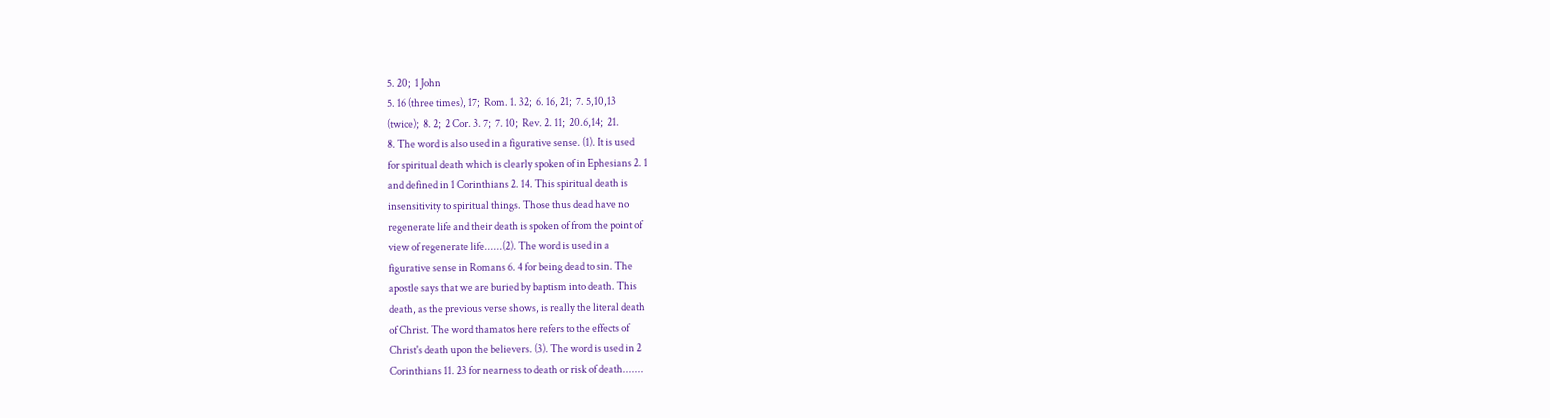5. 20;  1 John
5. 16 (three times), 17;  Rom. 1. 32;  6. 16, 21;  7. 5,10,13
(twice);  8. 2;  2 Cor. 3. 7;  7. 10;  Rev. 2. 11;  20.6,14;  21.
8. The word is also used in a figurative sense. (1). It is used
for spiritual death which is clearly spoken of in Ephesians 2. 1
and defined in 1 Corinthians 2. 14. This spiritual death is
insensitivity to spiritual things. Those thus dead have no
regenerate life and their death is spoken of from the point of
view of regenerate life......(2). The word is used in a
figurative sense in Romans 6. 4 for being dead to sin. The
apostle says that we are buried by baptism into death. This
death, as the previous verse shows, is really the literal death
of Christ. The word thamatos here refers to the effects of
Christ's death upon the believers. (3). The word is used in 2
Corinthians 11. 23 for nearness to death or risk of death.......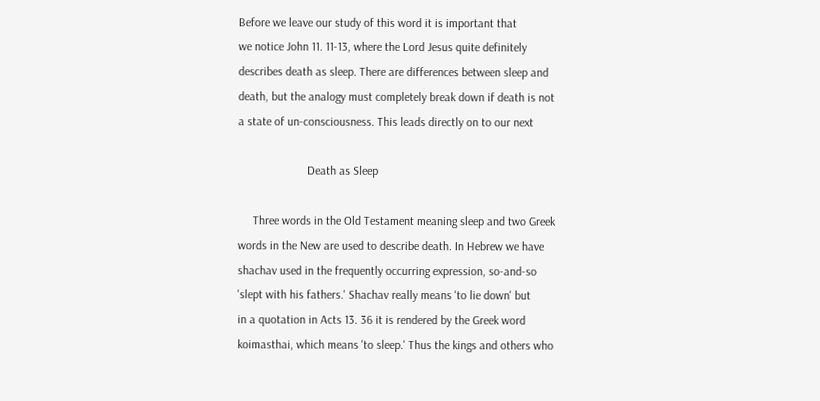Before we leave our study of this word it is important that
we notice John 11. 11-13, where the Lord Jesus quite definitely
describes death as sleep. There are differences between sleep and
death, but the analogy must completely break down if death is not
a state of un-consciousness. This leads directly on to our next

                       Death as Sleep

     Three words in the Old Testament meaning sleep and two Greek
words in the New are used to describe death. In Hebrew we have
shachav used in the frequently occurring expression, so-and-so
'slept with his fathers.' Shachav really means 'to lie down' but
in a quotation in Acts 13. 36 it is rendered by the Greek word
koimasthai, which means 'to sleep.' Thus the kings and others who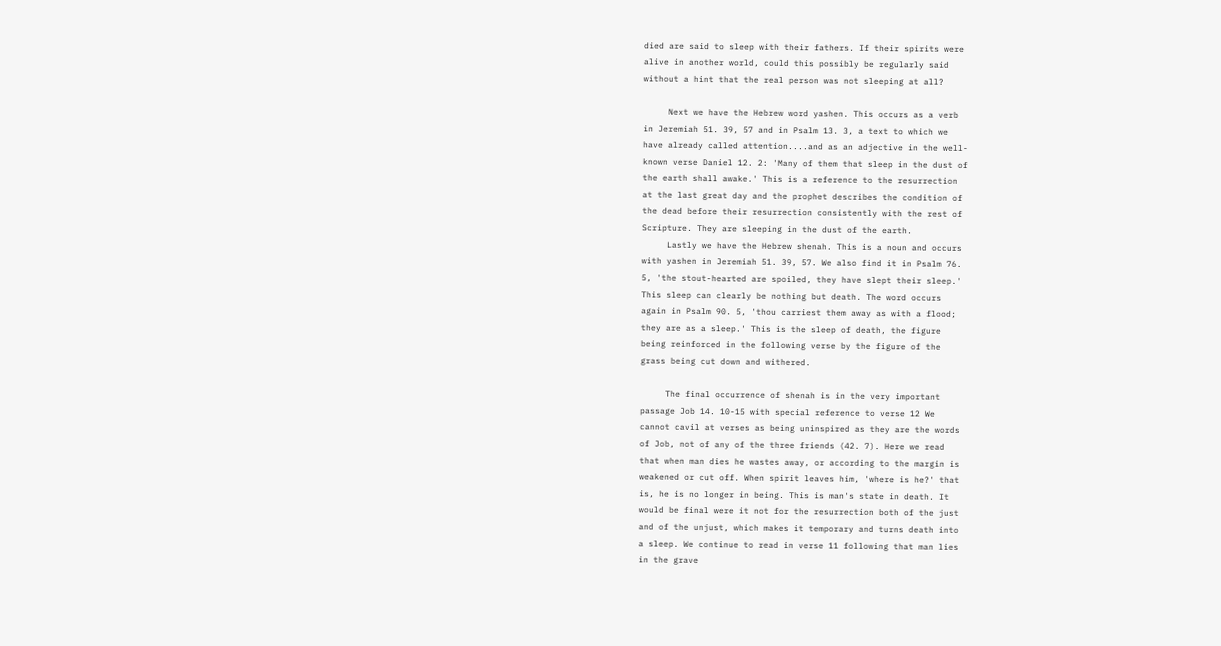died are said to sleep with their fathers. If their spirits were
alive in another world, could this possibly be regularly said
without a hint that the real person was not sleeping at all?

     Next we have the Hebrew word yashen. This occurs as a verb
in Jeremiah 51. 39, 57 and in Psalm 13. 3, a text to which we
have already called attention....and as an adjective in the well-
known verse Daniel 12. 2: 'Many of them that sleep in the dust of
the earth shall awake.' This is a reference to the resurrection
at the last great day and the prophet describes the condition of
the dead before their resurrection consistently with the rest of
Scripture. They are sleeping in the dust of the earth.
     Lastly we have the Hebrew shenah. This is a noun and occurs
with yashen in Jeremiah 51. 39, 57. We also find it in Psalm 76.
5, 'the stout-hearted are spoiled, they have slept their sleep.'
This sleep can clearly be nothing but death. The word occurs
again in Psalm 90. 5, 'thou carriest them away as with a flood;
they are as a sleep.' This is the sleep of death, the figure
being reinforced in the following verse by the figure of the
grass being cut down and withered.

     The final occurrence of shenah is in the very important
passage Job 14. 10-15 with special reference to verse 12 We
cannot cavil at verses as being uninspired as they are the words
of Job, not of any of the three friends (42. 7). Here we read
that when man dies he wastes away, or according to the margin is
weakened or cut off. When spirit leaves him, 'where is he?' that
is, he is no longer in being. This is man's state in death. It
would be final were it not for the resurrection both of the just
and of the unjust, which makes it temporary and turns death into
a sleep. We continue to read in verse 11 following that man lies
in the grave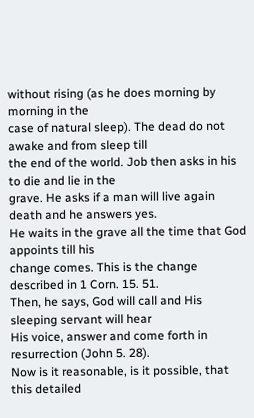without rising (as he does morning by morning in the
case of natural sleep). The dead do not awake and from sleep till
the end of the world. Job then asks in his to die and lie in the
grave. He asks if a man will live again death and he answers yes.
He waits in the grave all the time that God appoints till his
change comes. This is the change described in 1 Corn. 15. 51.
Then, he says, God will call and His sleeping servant will hear
His voice, answer and come forth in resurrection (John 5. 28).
Now is it reasonable, is it possible, that this detailed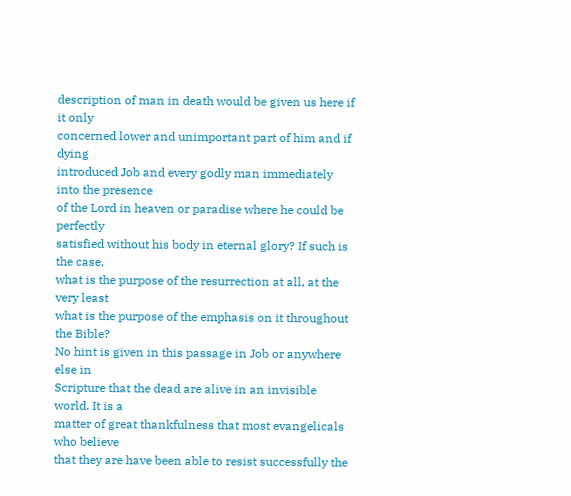description of man in death would be given us here if it only
concerned lower and unimportant part of him and if dying
introduced Job and every godly man immediately into the presence
of the Lord in heaven or paradise where he could be perfectly
satisfied without his body in eternal glory? If such is the case,
what is the purpose of the resurrection at all, at the very least
what is the purpose of the emphasis on it throughout the Bible?
No hint is given in this passage in Job or anywhere else in
Scripture that the dead are alive in an invisible world. It is a
matter of great thankfulness that most evangelicals who believe
that they are have been able to resist successfully the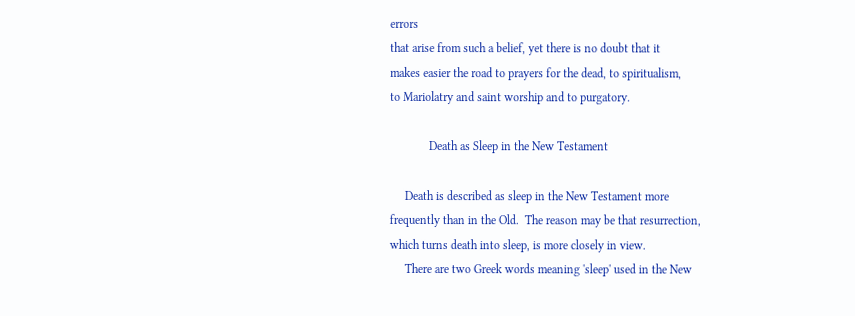errors
that arise from such a belief, yet there is no doubt that it
makes easier the road to prayers for the dead, to spiritualism,
to Mariolatry and saint worship and to purgatory.

             Death as Sleep in the New Testament

     Death is described as sleep in the New Testament more
frequently than in the Old.  The reason may be that resurrection,
which turns death into sleep, is more closely in view.
     There are two Greek words meaning 'sleep' used in the New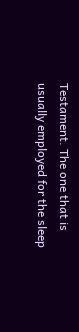Testament. The one that is usually employed for the sleep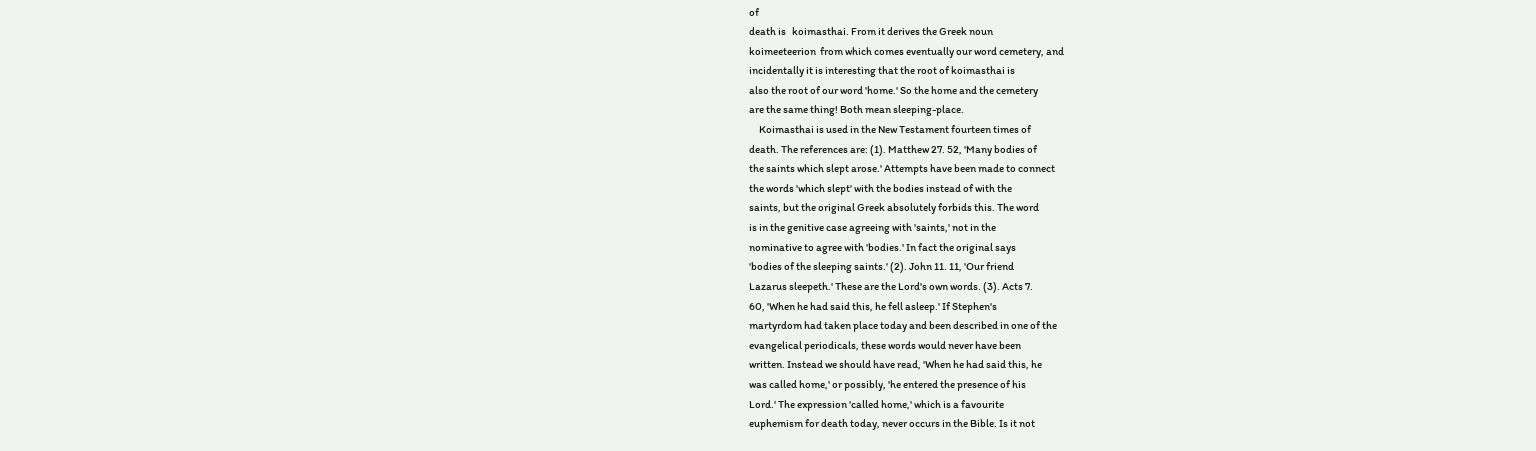of
death is   koimasthai. From it derives the Greek noun
koimeeteerion  from which comes eventually our word cemetery, and
incidentally it is interesting that the root of koimasthai is
also the root of our word 'home.' So the home and the cemetery
are the same thing! Both mean sleeping-place.
     Koimasthai is used in the New Testament fourteen times of
death. The references are: (1). Matthew 27. 52, 'Many bodies of
the saints which slept arose.' Attempts have been made to connect
the words 'which slept' with the bodies instead of with the
saints, but the original Greek absolutely forbids this. The word
is in the genitive case agreeing with 'saints,' not in the
nominative to agree with 'bodies.' In fact the original says
'bodies of the sleeping saints.' (2). John 11. 11, 'Our friend
Lazarus sleepeth.' These are the Lord's own words. (3). Acts 7.
60, 'When he had said this, he fell asleep.' If Stephen's
martyrdom had taken place today and been described in one of the
evangelical periodicals, these words would never have been
written. Instead we should have read, 'When he had said this, he
was called home,' or possibly, 'he entered the presence of his
Lord.' The expression 'called home,' which is a favourite
euphemism for death today, never occurs in the Bible. Is it not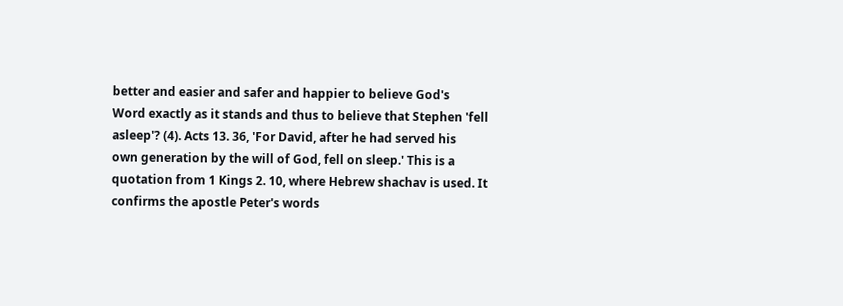better and easier and safer and happier to believe God's
Word exactly as it stands and thus to believe that Stephen 'fell
asleep'? (4). Acts 13. 36, 'For David, after he had served his
own generation by the will of God, fell on sleep.' This is a
quotation from 1 Kings 2. 10, where Hebrew shachav is used. It
confirms the apostle Peter's words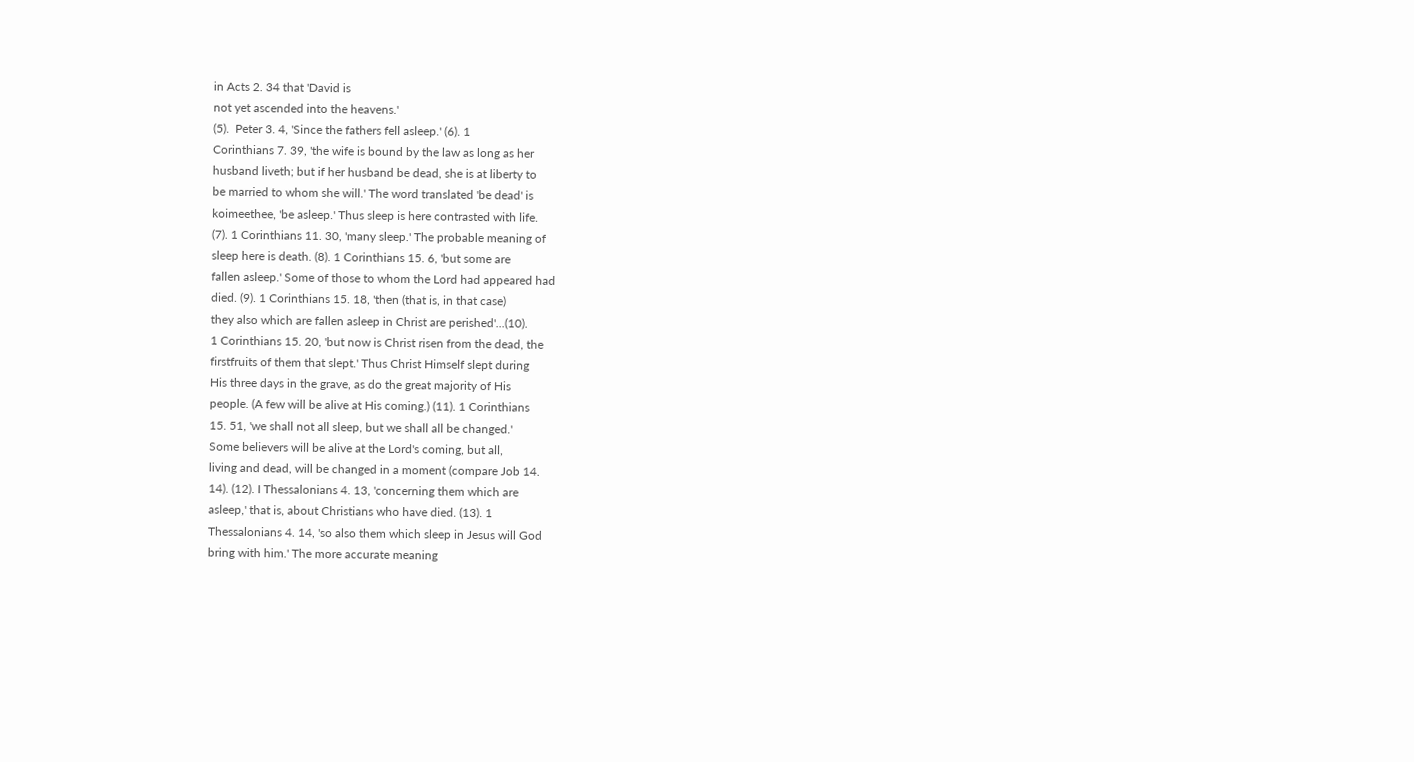in Acts 2. 34 that 'David is
not yet ascended into the heavens.'
(5).  Peter 3. 4, 'Since the fathers fell asleep.' (6). 1
Corinthians 7. 39, 'the wife is bound by the law as long as her
husband liveth; but if her husband be dead, she is at liberty to
be married to whom she will.' The word translated 'be dead' is
koimeethee, 'be asleep.' Thus sleep is here contrasted with life.
(7). 1 Corinthians 11. 30, 'many sleep.' The probable meaning of
sleep here is death. (8). 1 Corinthians 15. 6, 'but some are
fallen asleep.' Some of those to whom the Lord had appeared had
died. (9). 1 Corinthians 15. 18, 'then (that is, in that case)
they also which are fallen asleep in Christ are perished'...(10).
1 Corinthians 15. 20, 'but now is Christ risen from the dead, the
firstfruits of them that slept.' Thus Christ Himself slept during
His three days in the grave, as do the great majority of His
people. (A few will be alive at His coming.) (11). 1 Corinthians
15. 51, 'we shall not all sleep, but we shall all be changed.'
Some believers will be alive at the Lord's coming, but all,
living and dead, will be changed in a moment (compare Job 14.
14). (12). I Thessalonians 4. 13, 'concerning them which are
asleep,' that is, about Christians who have died. (13). 1
Thessalonians 4. 14, 'so also them which sleep in Jesus will God
bring with him.' The more accurate meaning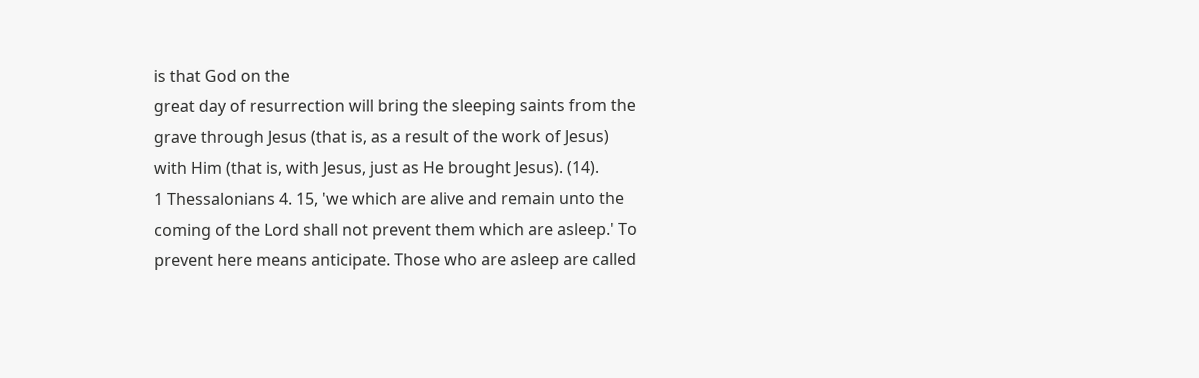is that God on the
great day of resurrection will bring the sleeping saints from the
grave through Jesus (that is, as a result of the work of Jesus)
with Him (that is, with Jesus, just as He brought Jesus). (14).
1 Thessalonians 4. 15, 'we which are alive and remain unto the
coming of the Lord shall not prevent them which are asleep.' To
prevent here means anticipate. Those who are asleep are called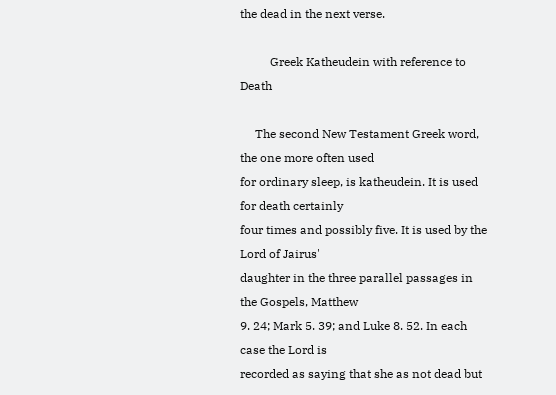the dead in the next verse.

          Greek Katheudein with reference to Death

     The second New Testament Greek word, the one more often used
for ordinary sleep, is katheudein. It is used for death certainly
four times and possibly five. It is used by the Lord of Jairus'
daughter in the three parallel passages in the Gospels, Matthew
9. 24; Mark 5. 39; and Luke 8. 52. In each case the Lord is
recorded as saying that she as not dead but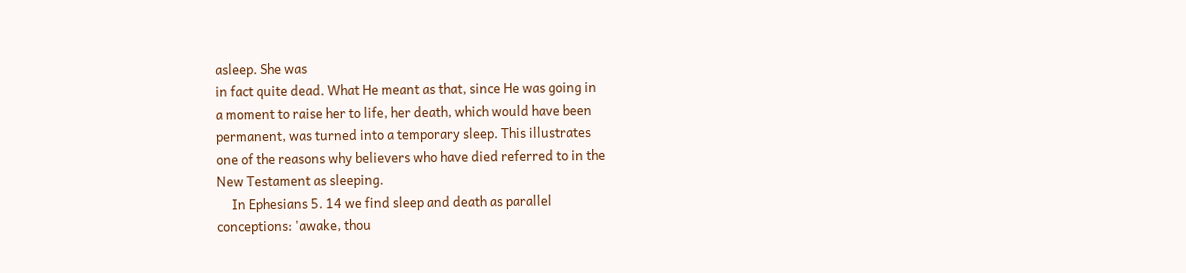asleep. She was
in fact quite dead. What He meant as that, since He was going in
a moment to raise her to life, her death, which would have been
permanent, was turned into a temporary sleep. This illustrates
one of the reasons why believers who have died referred to in the
New Testament as sleeping.
     In Ephesians 5. 14 we find sleep and death as parallel
conceptions: 'awake, thou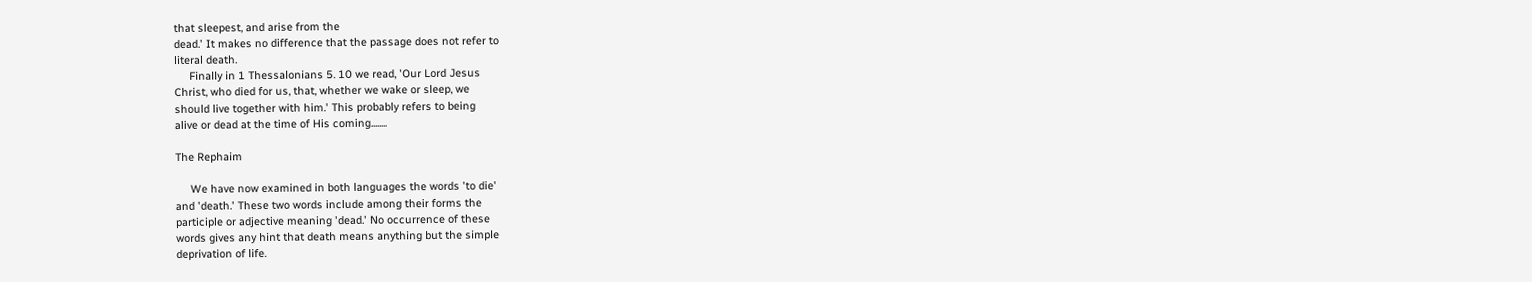that sleepest, and arise from the
dead.' It makes no difference that the passage does not refer to
literal death.
     Finally in 1 Thessalonians 5. 10 we read, 'Our Lord Jesus
Christ, who died for us, that, whether we wake or sleep, we
should live together with him.' This probably refers to being
alive or dead at the time of His coming........

The Rephaim

     We have now examined in both languages the words 'to die'
and 'death.' These two words include among their forms the
participle or adjective meaning 'dead.' No occurrence of these
words gives any hint that death means anything but the simple
deprivation of life.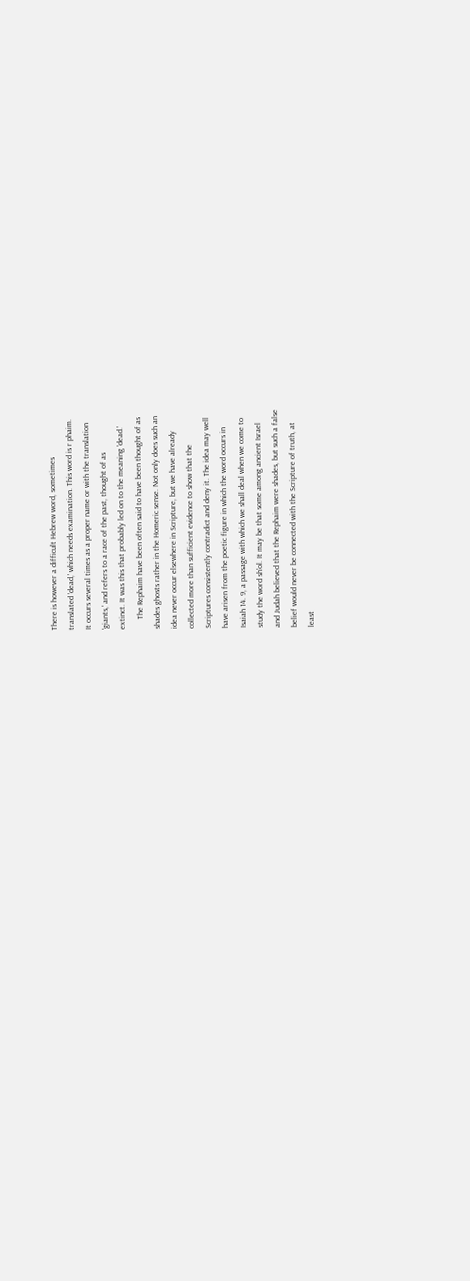There is however a difficult Hebrew word, sometimes
translated 'dead,' which needs examination. This word is r phaim.
It occurs several times as a proper name or with the translation
'giants,' and refers to a race of the past, thought of as
extinct. It was this that probably led on to the meaning 'dead.'
     The Rephaim have been often said to have been thought of as
shades ghosts rather in the Homeric sense. Not only does such an
idea never occur elsewhere in Scripture, but we have already
collected more than sufficient evidence to show that the
Scriptures consistently contradict and deny it. The idea may well
have arisen from the poetic figure in which the word occurs in
Isaiah 14. 9, a passage with which we shall deal when we come to
study the word sh'ol. It may be that some among ancient Israel
and Judah believed that the Rephaim were shades, but such a false
belief would never be connected with the Scripture of truth, at
least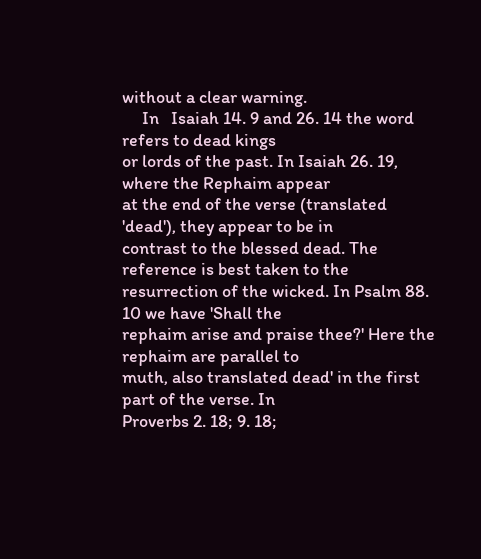without a clear warning.
     In   Isaiah 14. 9 and 26. 14 the word refers to dead kings
or lords of the past. In Isaiah 26. 19, where the Rephaim appear
at the end of the verse (translated 'dead'), they appear to be in
contrast to the blessed dead. The reference is best taken to the
resurrection of the wicked. In Psalm 88. 10 we have 'Shall the
rephaim arise and praise thee?' Here the rephaim are parallel to
muth, also translated dead' in the first part of the verse. In
Proverbs 2. 18; 9. 18;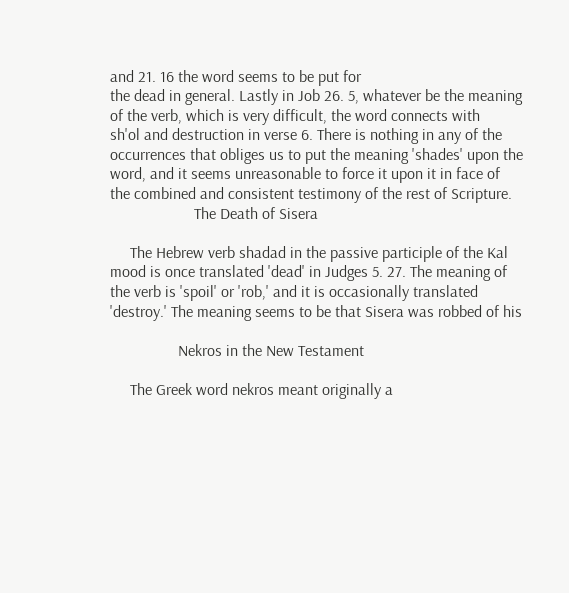and 21. 16 the word seems to be put for
the dead in general. Lastly in Job 26. 5, whatever be the meaning
of the verb, which is very difficult, the word connects with
sh'ol and destruction in verse 6. There is nothing in any of the
occurrences that obliges us to put the meaning 'shades' upon the
word, and it seems unreasonable to force it upon it in face of
the combined and consistent testimony of the rest of Scripture.
                     The Death of Sisera

     The Hebrew verb shadad in the passive participle of the Kal
mood is once translated 'dead' in Judges 5. 27. The meaning of
the verb is 'spoil' or 'rob,' and it is occasionally translated
'destroy.' The meaning seems to be that Sisera was robbed of his

                 Nekros in the New Testament

     The Greek word nekros meant originally a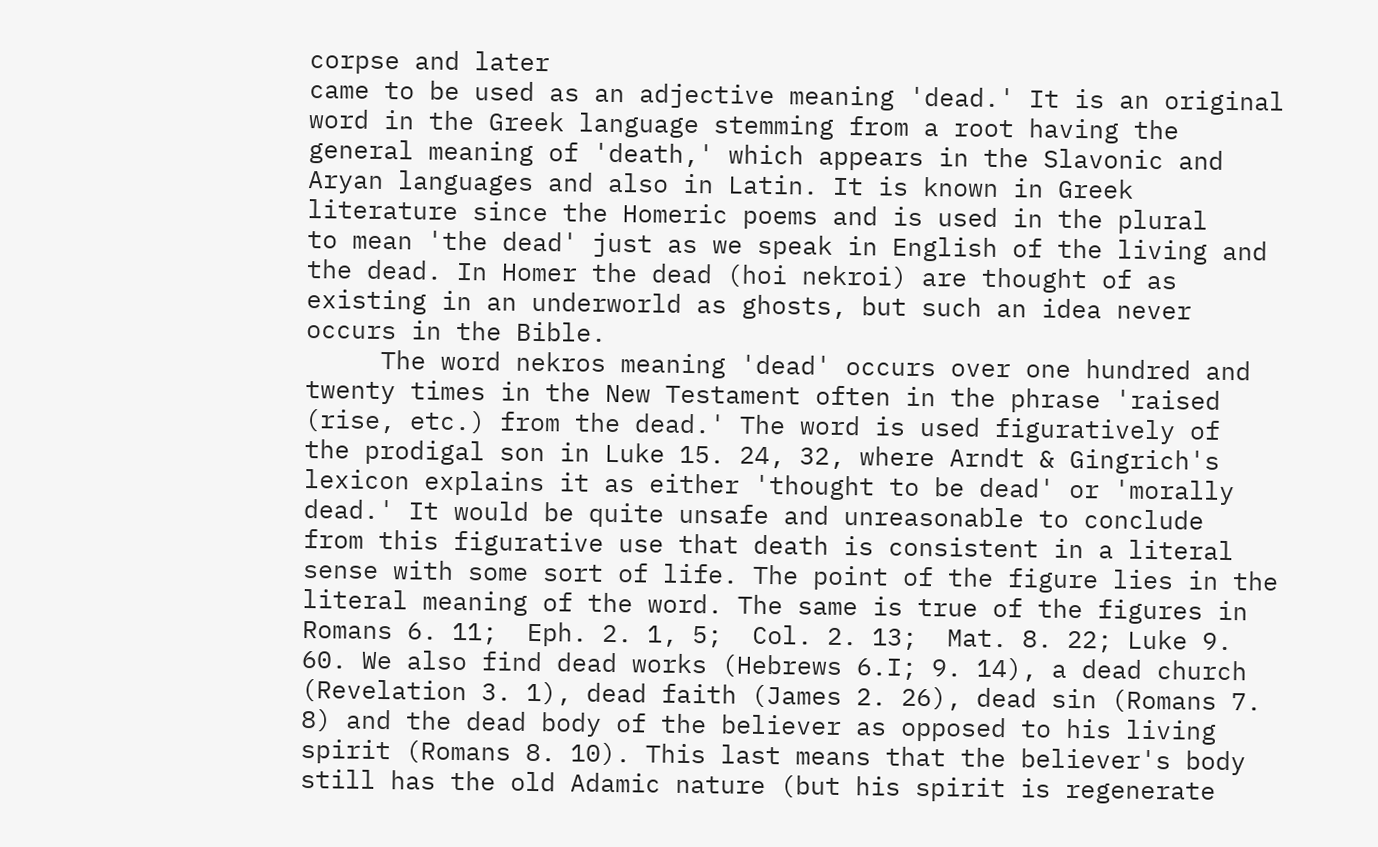corpse and later
came to be used as an adjective meaning 'dead.' It is an original
word in the Greek language stemming from a root having the
general meaning of 'death,' which appears in the Slavonic and
Aryan languages and also in Latin. It is known in Greek
literature since the Homeric poems and is used in the plural
to mean 'the dead' just as we speak in English of the living and
the dead. In Homer the dead (hoi nekroi) are thought of as
existing in an underworld as ghosts, but such an idea never
occurs in the Bible.
     The word nekros meaning 'dead' occurs over one hundred and
twenty times in the New Testament often in the phrase 'raised
(rise, etc.) from the dead.' The word is used figuratively of
the prodigal son in Luke 15. 24, 32, where Arndt & Gingrich's
lexicon explains it as either 'thought to be dead' or 'morally
dead.' It would be quite unsafe and unreasonable to conclude
from this figurative use that death is consistent in a literal
sense with some sort of life. The point of the figure lies in the
literal meaning of the word. The same is true of the figures in
Romans 6. 11;  Eph. 2. 1, 5;  Col. 2. 13;  Mat. 8. 22; Luke 9.
60. We also find dead works (Hebrews 6.I; 9. 14), a dead church
(Revelation 3. 1), dead faith (James 2. 26), dead sin (Romans 7.
8) and the dead body of the believer as opposed to his living
spirit (Romans 8. 10). This last means that the believer's body
still has the old Adamic nature (but his spirit is regenerate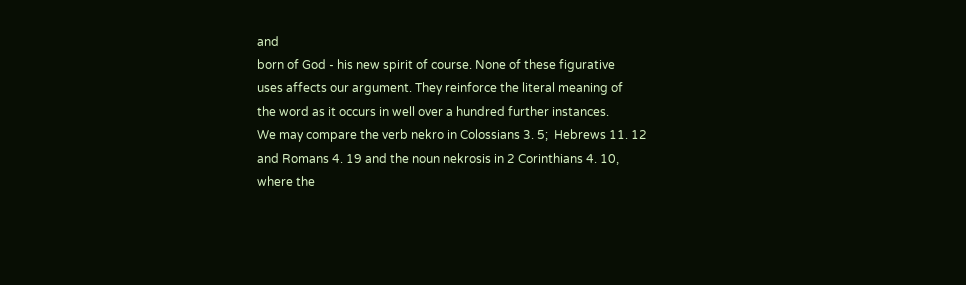and
born of God - his new spirit of course. None of these figurative
uses affects our argument. They reinforce the literal meaning of
the word as it occurs in well over a hundred further instances.
We may compare the verb nekro in Colossians 3. 5;  Hebrews 11. 12
and Romans 4. 19 and the noun nekrosis in 2 Corinthians 4. 10,
where the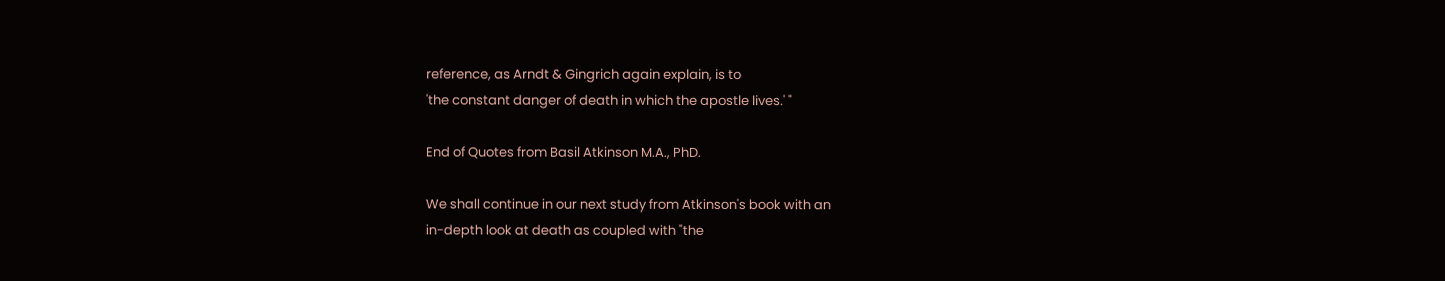reference, as Arndt & Gingrich again explain, is to
'the constant danger of death in which the apostle lives.' "

End of Quotes from Basil Atkinson M.A., PhD.

We shall continue in our next study from Atkinson's book with an
in-depth look at death as coupled with "the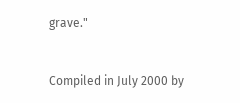grave."


Compiled in July 2000 by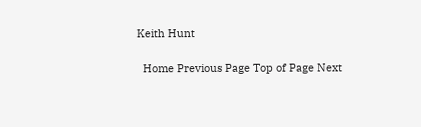Keith Hunt

  Home Previous Page Top of Page Next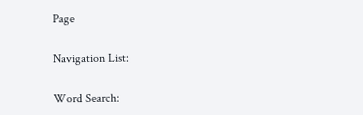Page

Navigation List:

Word Search: